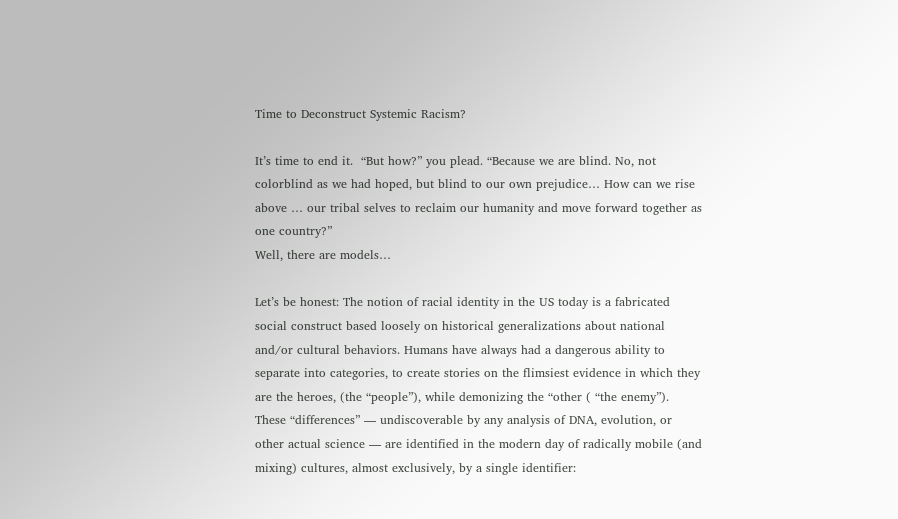Time to Deconstruct Systemic Racism?

It’s time to end it.  “But how?” you plead. “Because we are blind. No, not colorblind as we had hoped, but blind to our own prejudice… How can we rise above … our tribal selves to reclaim our humanity and move forward together as one country?”
Well, there are models…

Let’s be honest: The notion of racial identity in the US today is a fabricated social construct based loosely on historical generalizations about national and/or cultural behaviors. Humans have always had a dangerous ability to separate into categories, to create stories on the flimsiest evidence in which they are the heroes, (the “people”), while demonizing the “other ( “the enemy”). These “differences” — undiscoverable by any analysis of DNA, evolution, or other actual science — are identified in the modern day of radically mobile (and mixing) cultures, almost exclusively, by a single identifier: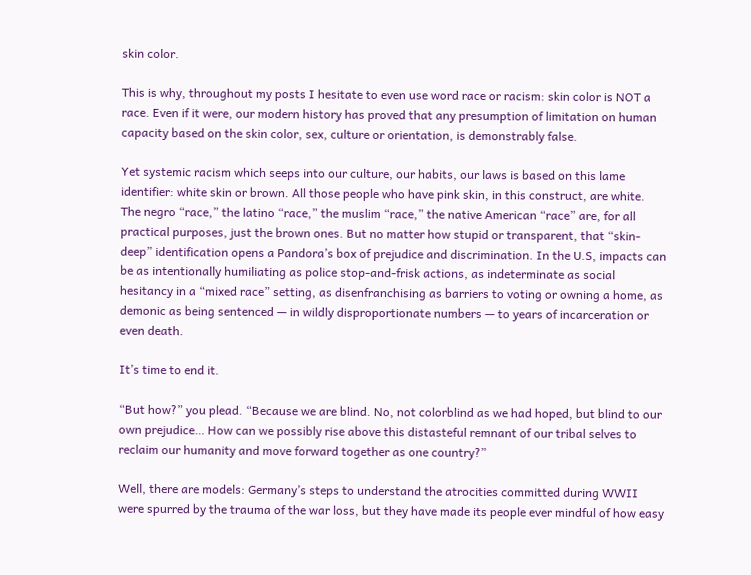skin color.

This is why, throughout my posts I hesitate to even use word race or racism: skin color is NOT a race. Even if it were, our modern history has proved that any presumption of limitation on human capacity based on the skin color, sex, culture or orientation, is demonstrably false.

Yet systemic racism which seeps into our culture, our habits, our laws is based on this lame identifier: white skin or brown. All those people who have pink skin, in this construct, are white. The negro “race,” the latino “race,” the muslim “race,” the native American “race” are, for all practical purposes, just the brown ones. But no matter how stupid or transparent, that “skin-deep” identification opens a Pandora’s box of prejudice and discrimination. In the U.S, impacts can be as intentionally humiliating as police stop-and-frisk actions, as indeterminate as social hesitancy in a “mixed race” setting, as disenfranchising as barriers to voting or owning a home, as demonic as being sentenced — in wildly disproportionate numbers — to years of incarceration or even death.

It’s time to end it.

“But how?” you plead. “Because we are blind. No, not colorblind as we had hoped, but blind to our own prejudice… How can we possibly rise above this distasteful remnant of our tribal selves to reclaim our humanity and move forward together as one country?”

Well, there are models: Germany’s steps to understand the atrocities committed during WWII were spurred by the trauma of the war loss, but they have made its people ever mindful of how easy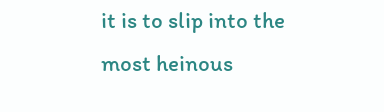it is to slip into the most heinous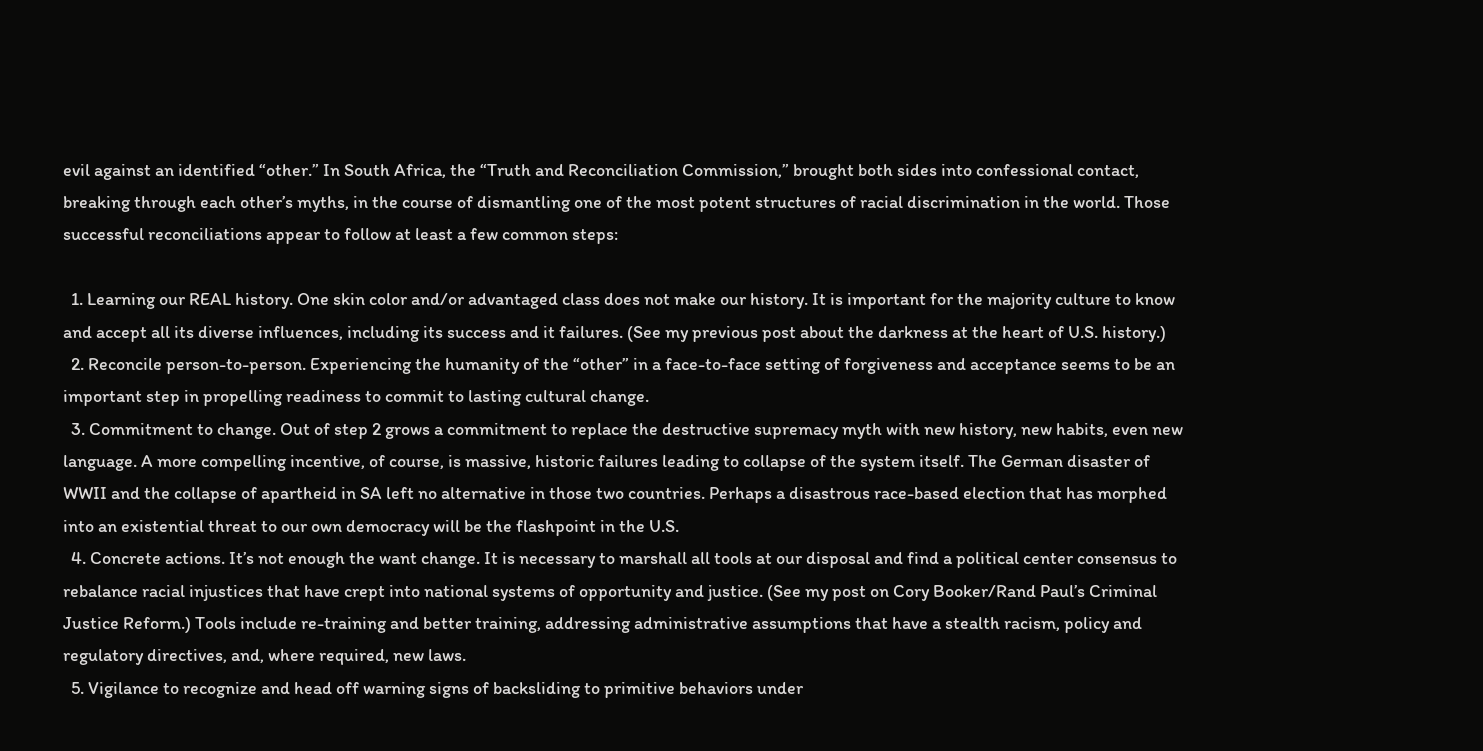evil against an identified “other.” In South Africa, the “Truth and Reconciliation Commission,” brought both sides into confessional contact, breaking through each other’s myths, in the course of dismantling one of the most potent structures of racial discrimination in the world. Those successful reconciliations appear to follow at least a few common steps:

  1. Learning our REAL history. One skin color and/or advantaged class does not make our history. It is important for the majority culture to know and accept all its diverse influences, including its success and it failures. (See my previous post about the darkness at the heart of U.S. history.)
  2. Reconcile person-to-person. Experiencing the humanity of the “other” in a face-to-face setting of forgiveness and acceptance seems to be an important step in propelling readiness to commit to lasting cultural change.
  3. Commitment to change. Out of step 2 grows a commitment to replace the destructive supremacy myth with new history, new habits, even new language. A more compelling incentive, of course, is massive, historic failures leading to collapse of the system itself. The German disaster of WWII and the collapse of apartheid in SA left no alternative in those two countries. Perhaps a disastrous race-based election that has morphed into an existential threat to our own democracy will be the flashpoint in the U.S.
  4. Concrete actions. It’s not enough the want change. It is necessary to marshall all tools at our disposal and find a political center consensus to rebalance racial injustices that have crept into national systems of opportunity and justice. (See my post on Cory Booker/Rand Paul’s Criminal Justice Reform.) Tools include re-training and better training, addressing administrative assumptions that have a stealth racism, policy and regulatory directives, and, where required, new laws.
  5. Vigilance to recognize and head off warning signs of backsliding to primitive behaviors under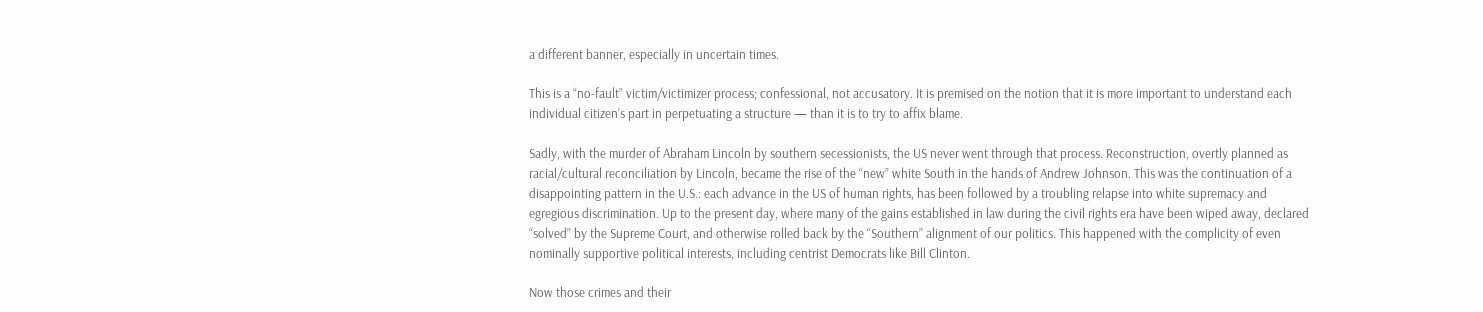a different banner, especially in uncertain times.

This is a “no-fault” victim/victimizer process; confessional, not accusatory. It is premised on the notion that it is more important to understand each individual citizen’s part in perpetuating a structure — than it is to try to affix blame.

Sadly, with the murder of Abraham Lincoln by southern secessionists, the US never went through that process. Reconstruction, overtly planned as racial/cultural reconciliation by Lincoln, became the rise of the “new” white South in the hands of Andrew Johnson. This was the continuation of a disappointing pattern in the U.S.: each advance in the US of human rights, has been followed by a troubling relapse into white supremacy and egregious discrimination. Up to the present day, where many of the gains established in law during the civil rights era have been wiped away, declared “solved” by the Supreme Court, and otherwise rolled back by the “Southern” alignment of our politics. This happened with the complicity of even nominally supportive political interests, including centrist Democrats like Bill Clinton.

Now those crimes and their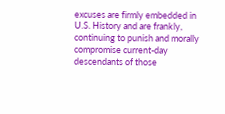excuses are firmly embedded in U.S. History and are frankly, continuing to punish and morally compromise current-day descendants of those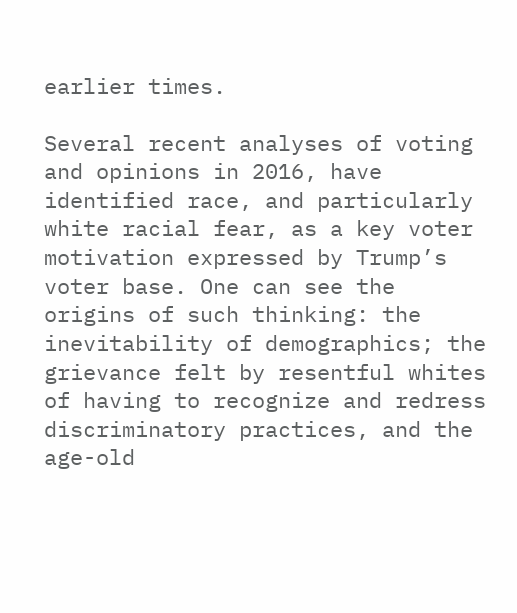earlier times.

Several recent analyses of voting and opinions in 2016, have identified race, and particularly white racial fear, as a key voter motivation expressed by Trump’s voter base. One can see the origins of such thinking: the inevitability of demographics; the grievance felt by resentful whites of having to recognize and redress discriminatory practices, and the age-old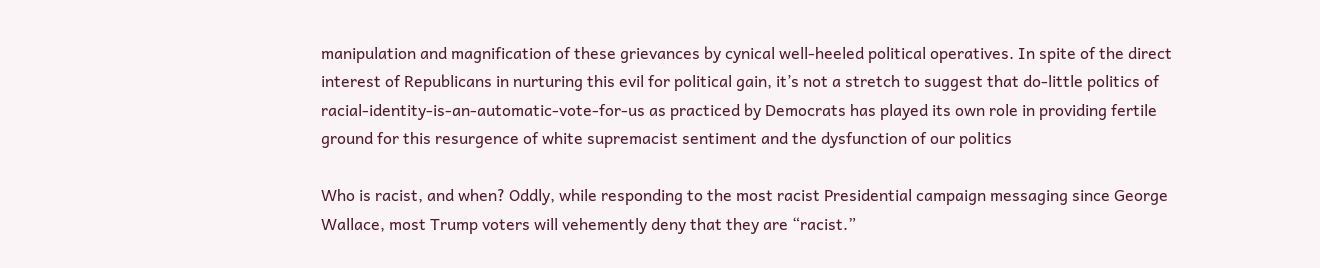manipulation and magnification of these grievances by cynical well-heeled political operatives. In spite of the direct interest of Republicans in nurturing this evil for political gain, it’s not a stretch to suggest that do-little politics of racial-identity-is-an-automatic-vote-for-us as practiced by Democrats has played its own role in providing fertile ground for this resurgence of white supremacist sentiment and the dysfunction of our politics

Who is racist, and when? Oddly, while responding to the most racist Presidential campaign messaging since George Wallace, most Trump voters will vehemently deny that they are “racist.”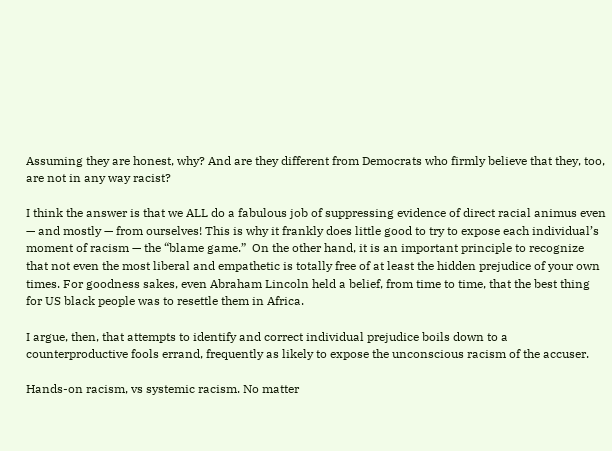Assuming they are honest, why? And are they different from Democrats who firmly believe that they, too, are not in any way racist?

I think the answer is that we ALL do a fabulous job of suppressing evidence of direct racial animus even — and mostly — from ourselves! This is why it frankly does little good to try to expose each individual’s moment of racism — the “blame game.”  On the other hand, it is an important principle to recognize that not even the most liberal and empathetic is totally free of at least the hidden prejudice of your own times. For goodness sakes, even Abraham Lincoln held a belief, from time to time, that the best thing for US black people was to resettle them in Africa.

I argue, then, that attempts to identify and correct individual prejudice boils down to a counterproductive fools errand, frequently as likely to expose the unconscious racism of the accuser.

Hands-on racism, vs systemic racism. No matter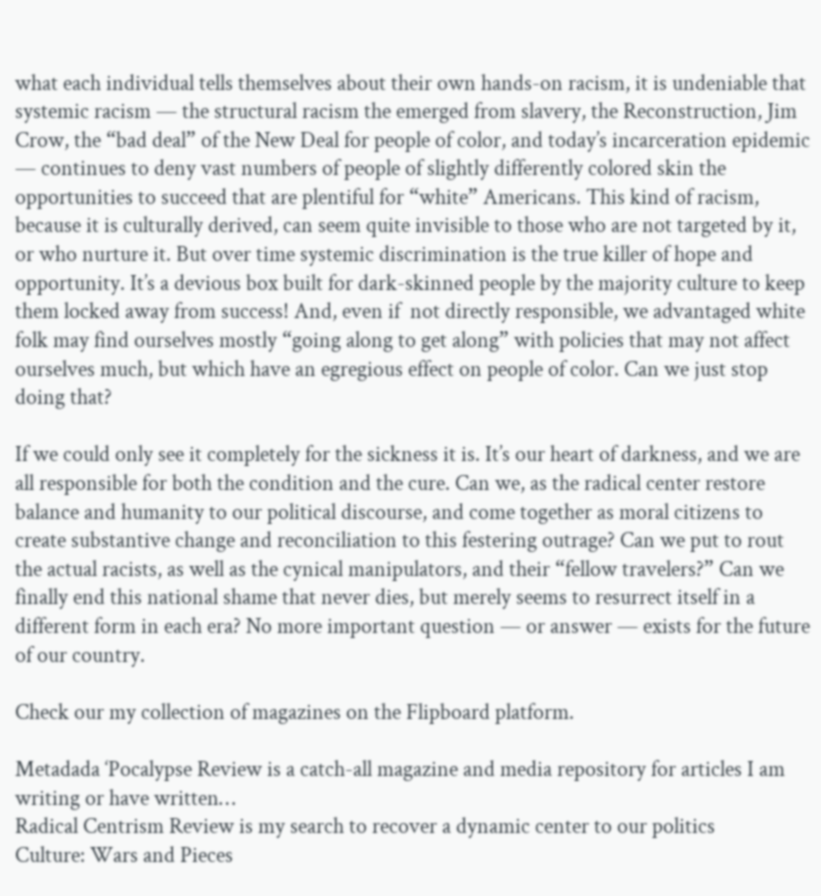what each individual tells themselves about their own hands-on racism, it is undeniable that systemic racism — the structural racism the emerged from slavery, the Reconstruction, Jim Crow, the “bad deal” of the New Deal for people of color, and today’s incarceration epidemic — continues to deny vast numbers of people of slightly differently colored skin the opportunities to succeed that are plentiful for “white” Americans. This kind of racism, because it is culturally derived, can seem quite invisible to those who are not targeted by it, or who nurture it. But over time systemic discrimination is the true killer of hope and opportunity. It’s a devious box built for dark-skinned people by the majority culture to keep them locked away from success! And, even if  not directly responsible, we advantaged white folk may find ourselves mostly “going along to get along” with policies that may not affect ourselves much, but which have an egregious effect on people of color. Can we just stop doing that?

If we could only see it completely for the sickness it is. It’s our heart of darkness, and we are all responsible for both the condition and the cure. Can we, as the radical center restore balance and humanity to our political discourse, and come together as moral citizens to create substantive change and reconciliation to this festering outrage? Can we put to rout the actual racists, as well as the cynical manipulators, and their “fellow travelers?” Can we finally end this national shame that never dies, but merely seems to resurrect itself in a different form in each era? No more important question — or answer — exists for the future of our country.

Check our my collection of magazines on the Flipboard platform.

Metadada ‘Pocalypse Review is a catch-all magazine and media repository for articles I am writing or have written…
Radical Centrism Review is my search to recover a dynamic center to our politics
Culture: Wars and Pieces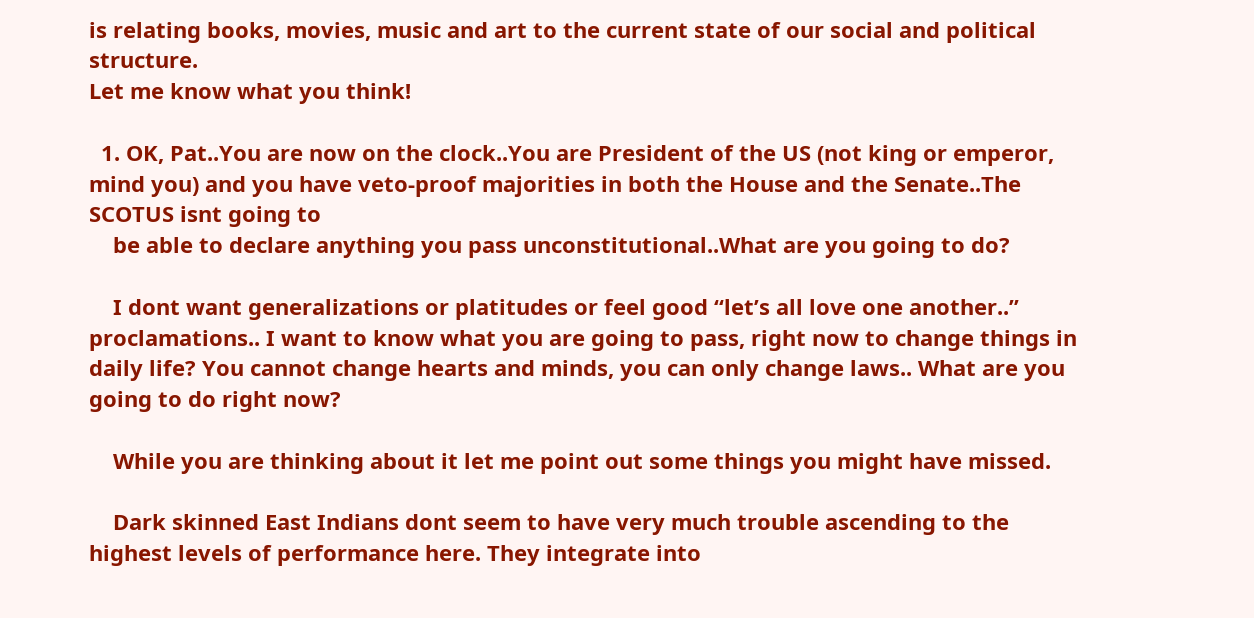is relating books, movies, music and art to the current state of our social and political structure.
Let me know what you think!

  1. OK, Pat..You are now on the clock..You are President of the US (not king or emperor, mind you) and you have veto-proof majorities in both the House and the Senate..The SCOTUS isnt going to
    be able to declare anything you pass unconstitutional..What are you going to do?

    I dont want generalizations or platitudes or feel good “let’s all love one another..” proclamations.. I want to know what you are going to pass, right now to change things in daily life? You cannot change hearts and minds, you can only change laws.. What are you going to do right now?

    While you are thinking about it let me point out some things you might have missed.

    Dark skinned East Indians dont seem to have very much trouble ascending to the highest levels of performance here. They integrate into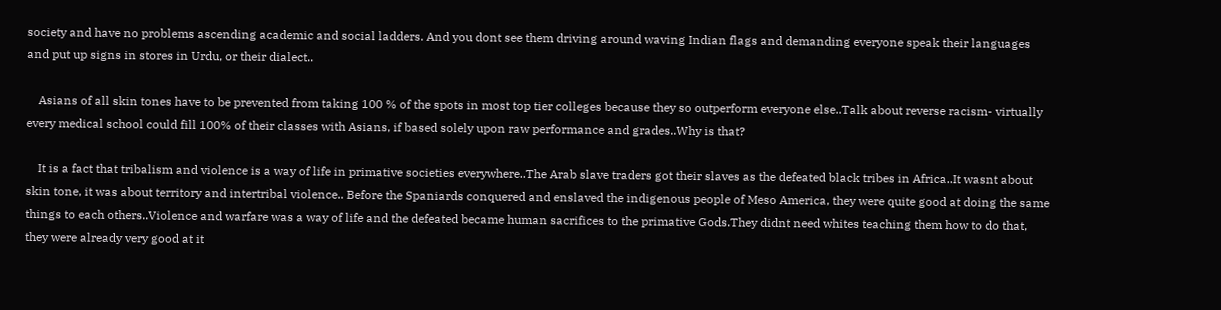society and have no problems ascending academic and social ladders. And you dont see them driving around waving Indian flags and demanding everyone speak their languages and put up signs in stores in Urdu, or their dialect..

    Asians of all skin tones have to be prevented from taking 100 % of the spots in most top tier colleges because they so outperform everyone else..Talk about reverse racism- virtually every medical school could fill 100% of their classes with Asians, if based solely upon raw performance and grades..Why is that?

    It is a fact that tribalism and violence is a way of life in primative societies everywhere..The Arab slave traders got their slaves as the defeated black tribes in Africa..It wasnt about skin tone, it was about territory and intertribal violence.. Before the Spaniards conquered and enslaved the indigenous people of Meso America, they were quite good at doing the same things to each others..Violence and warfare was a way of life and the defeated became human sacrifices to the primative Gods.They didnt need whites teaching them how to do that, they were already very good at it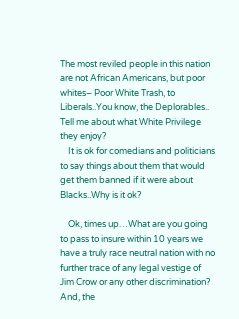The most reviled people in this nation are not African Americans, but poor whites– Poor White Trash, to Liberals..You know, the Deplorables.. Tell me about what White Privilege they enjoy?
    It is ok for comedians and politicians to say things about them that would get them banned if it were about Blacks..Why is it ok?

    Ok, times up…What are you going to pass to insure within 10 years we have a truly race neutral nation with no further trace of any legal vestige of Jim Crow or any other discrimination? And, the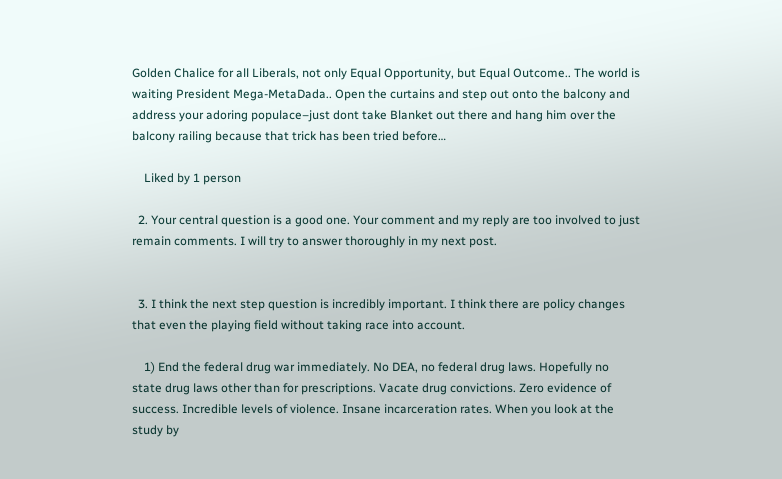Golden Chalice for all Liberals, not only Equal Opportunity, but Equal Outcome.. The world is waiting President Mega-MetaDada.. Open the curtains and step out onto the balcony and address your adoring populace–just dont take Blanket out there and hang him over the balcony railing because that trick has been tried before…

    Liked by 1 person

  2. Your central question is a good one. Your comment and my reply are too involved to just remain comments. I will try to answer thoroughly in my next post.


  3. I think the next step question is incredibly important. I think there are policy changes that even the playing field without taking race into account.

    1) End the federal drug war immediately. No DEA, no federal drug laws. Hopefully no state drug laws other than for prescriptions. Vacate drug convictions. Zero evidence of success. Incredible levels of violence. Insane incarceration rates. When you look at the study by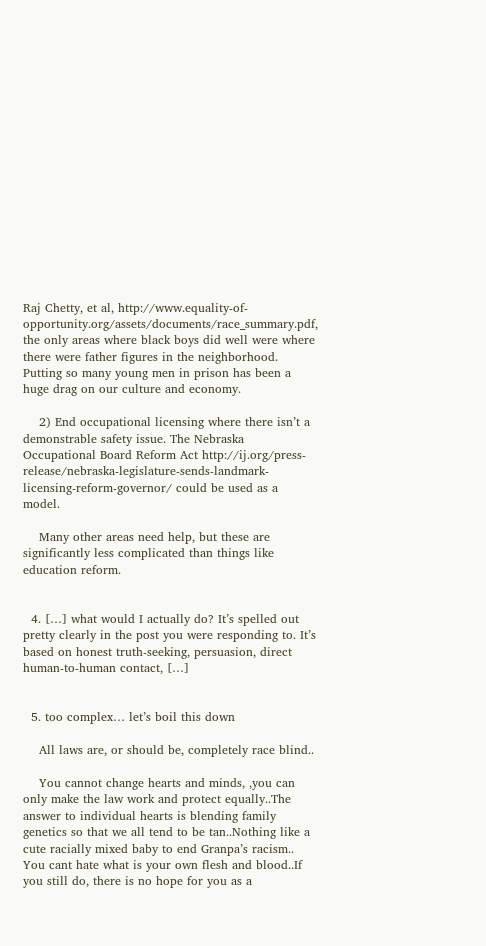Raj Chetty, et al, http://www.equality-of-opportunity.org/assets/documents/race_summary.pdf, the only areas where black boys did well were where there were father figures in the neighborhood. Putting so many young men in prison has been a huge drag on our culture and economy.

    2) End occupational licensing where there isn’t a demonstrable safety issue. The Nebraska Occupational Board Reform Act http://ij.org/press-release/nebraska-legislature-sends-landmark-licensing-reform-governor/ could be used as a model.

    Many other areas need help, but these are significantly less complicated than things like education reform.


  4. […] what would I actually do? It’s spelled out pretty clearly in the post you were responding to. It’s based on honest truth-seeking, persuasion, direct human-to-human contact, […]


  5. too complex… let’s boil this down

    All laws are, or should be, completely race blind..

    You cannot change hearts and minds, ,you can only make the law work and protect equally..The answer to individual hearts is blending family genetics so that we all tend to be tan..Nothing like a cute racially mixed baby to end Granpa’s racism.. You cant hate what is your own flesh and blood..If you still do, there is no hope for you as a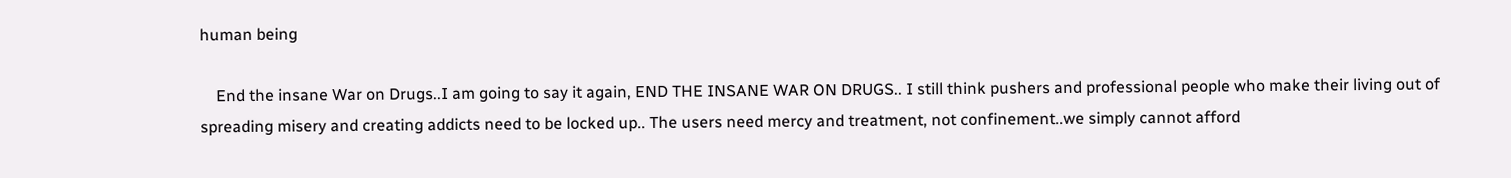human being

    End the insane War on Drugs..I am going to say it again, END THE INSANE WAR ON DRUGS.. I still think pushers and professional people who make their living out of spreading misery and creating addicts need to be locked up.. The users need mercy and treatment, not confinement..we simply cannot afford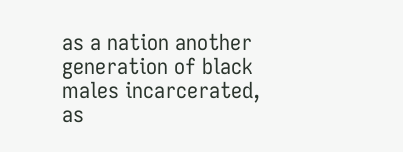as a nation another generation of black males incarcerated, as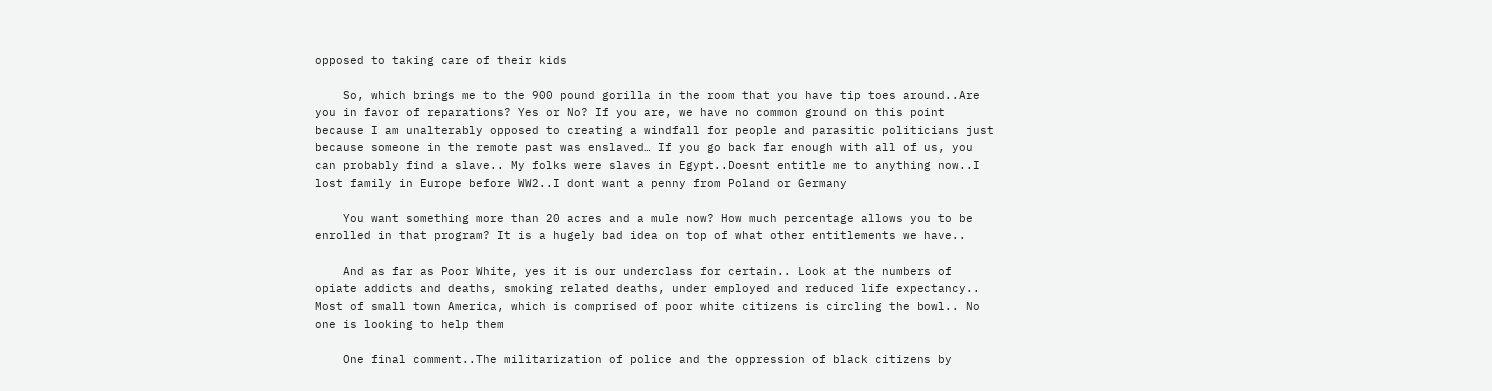opposed to taking care of their kids

    So, which brings me to the 900 pound gorilla in the room that you have tip toes around..Are you in favor of reparations? Yes or No? If you are, we have no common ground on this point because I am unalterably opposed to creating a windfall for people and parasitic politicians just because someone in the remote past was enslaved… If you go back far enough with all of us, you can probably find a slave.. My folks were slaves in Egypt..Doesnt entitle me to anything now..I lost family in Europe before WW2..I dont want a penny from Poland or Germany

    You want something more than 20 acres and a mule now? How much percentage allows you to be enrolled in that program? It is a hugely bad idea on top of what other entitlements we have..

    And as far as Poor White, yes it is our underclass for certain.. Look at the numbers of opiate addicts and deaths, smoking related deaths, under employed and reduced life expectancy.. Most of small town America, which is comprised of poor white citizens is circling the bowl.. No one is looking to help them

    One final comment..The militarization of police and the oppression of black citizens by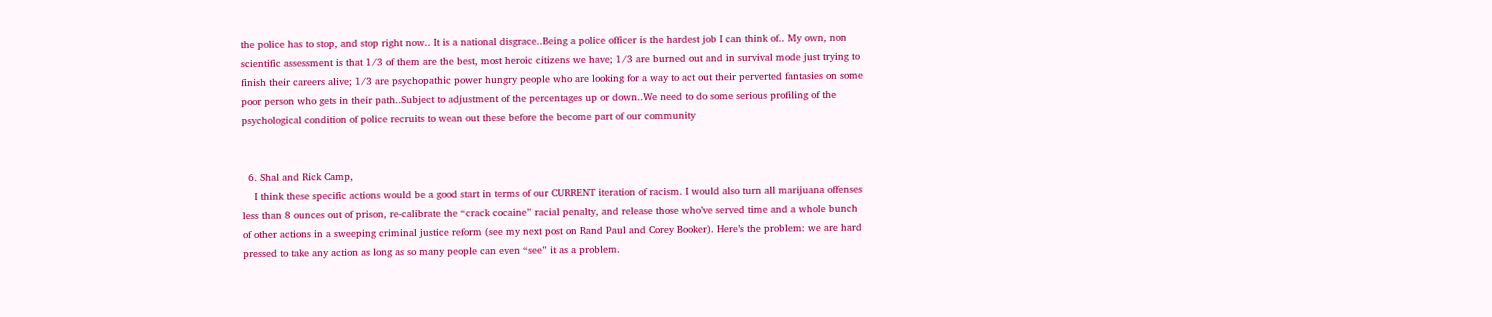the police has to stop, and stop right now.. It is a national disgrace..Being a police officer is the hardest job I can think of.. My own, non scientific assessment is that 1/3 of them are the best, most heroic citizens we have; 1/3 are burned out and in survival mode just trying to finish their careers alive; 1/3 are psychopathic power hungry people who are looking for a way to act out their perverted fantasies on some poor person who gets in their path..Subject to adjustment of the percentages up or down..We need to do some serious profiling of the psychological condition of police recruits to wean out these before the become part of our community


  6. Shal and Rick Camp,
    I think these specific actions would be a good start in terms of our CURRENT iteration of racism. I would also turn all marijuana offenses less than 8 ounces out of prison, re-calibrate the “crack cocaine” racial penalty, and release those who’ve served time and a whole bunch of other actions in a sweeping criminal justice reform (see my next post on Rand Paul and Corey Booker). Here’s the problem: we are hard pressed to take any action as long as so many people can even “see” it as a problem.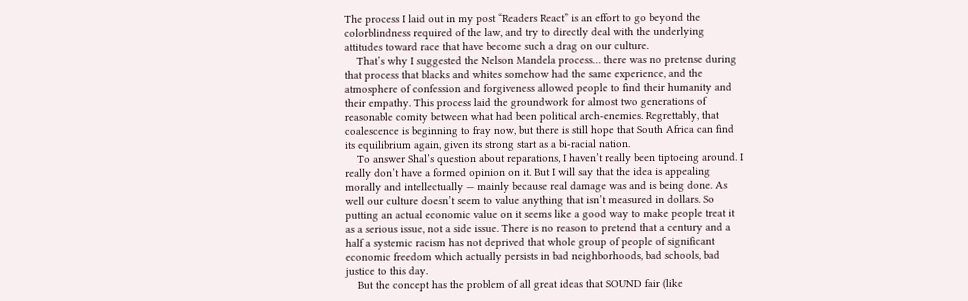The process I laid out in my post “Readers React” is an effort to go beyond the colorblindness required of the law, and try to directly deal with the underlying attitudes toward race that have become such a drag on our culture.
    That’s why I suggested the Nelson Mandela process… there was no pretense during that process that blacks and whites somehow had the same experience, and the atmosphere of confession and forgiveness allowed people to find their humanity and their empathy. This process laid the groundwork for almost two generations of reasonable comity between what had been political arch-enemies. Regrettably, that coalescence is beginning to fray now, but there is still hope that South Africa can find its equilibrium again, given its strong start as a bi-racial nation.
    To answer Shal’s question about reparations, I haven’t really been tiptoeing around. I really don’t have a formed opinion on it. But I will say that the idea is appealing morally and intellectually — mainly because real damage was and is being done. As well our culture doesn’t seem to value anything that isn’t measured in dollars. So putting an actual economic value on it seems like a good way to make people treat it as a serious issue, not a side issue. There is no reason to pretend that a century and a half a systemic racism has not deprived that whole group of people of significant economic freedom which actually persists in bad neighborhoods, bad schools, bad justice to this day.
    But the concept has the problem of all great ideas that SOUND fair (like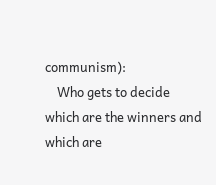communism):
    Who gets to decide which are the winners and which are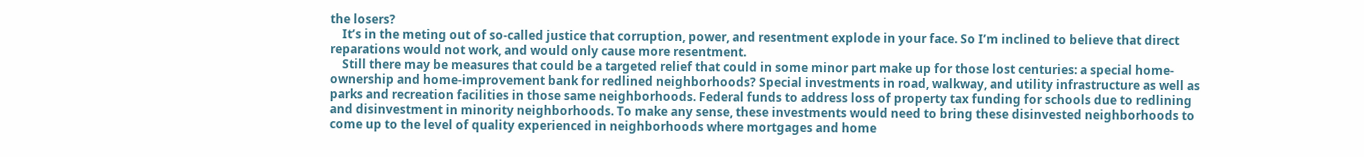the losers?
    It’s in the meting out of so-called justice that corruption, power, and resentment explode in your face. So I’m inclined to believe that direct reparations would not work, and would only cause more resentment.
    Still there may be measures that could be a targeted relief that could in some minor part make up for those lost centuries: a special home-ownership and home-improvement bank for redlined neighborhoods? Special investments in road, walkway, and utility infrastructure as well as parks and recreation facilities in those same neighborhoods. Federal funds to address loss of property tax funding for schools due to redlining and disinvestment in minority neighborhoods. To make any sense, these investments would need to bring these disinvested neighborhoods to come up to the level of quality experienced in neighborhoods where mortgages and home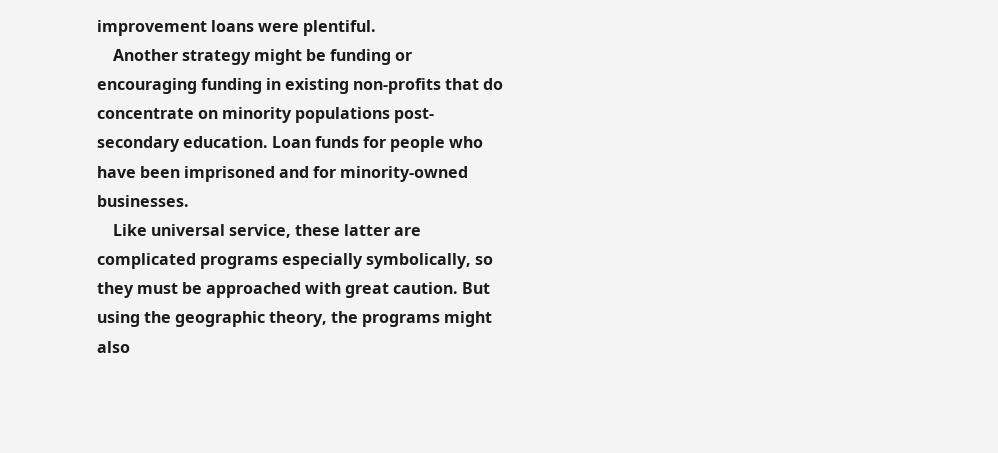improvement loans were plentiful.
    Another strategy might be funding or encouraging funding in existing non-profits that do concentrate on minority populations post-secondary education. Loan funds for people who have been imprisoned and for minority-owned businesses.
    Like universal service, these latter are complicated programs especially symbolically, so they must be approached with great caution. But using the geographic theory, the programs might also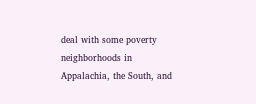deal with some poverty neighborhoods in Appalachia, the South, and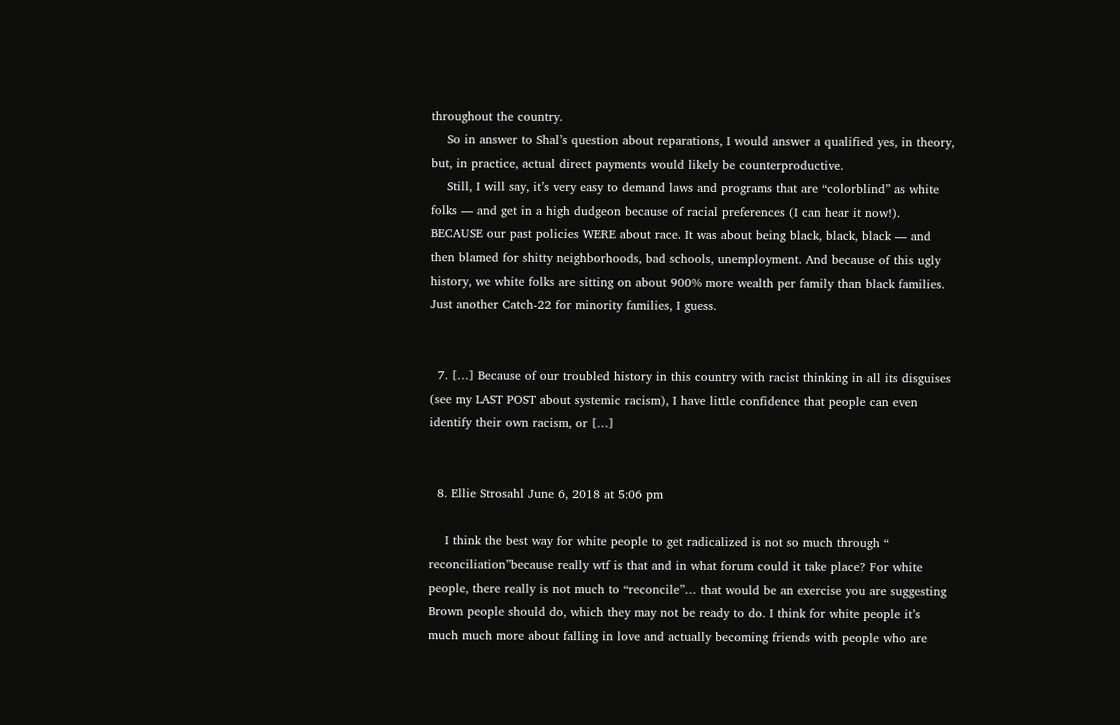throughout the country.
    So in answer to Shal’s question about reparations, I would answer a qualified yes, in theory, but, in practice, actual direct payments would likely be counterproductive.
    Still, I will say, it’s very easy to demand laws and programs that are “colorblind” as white folks — and get in a high dudgeon because of racial preferences (I can hear it now!). BECAUSE our past policies WERE about race. It was about being black, black, black — and then blamed for shitty neighborhoods, bad schools, unemployment. And because of this ugly history, we white folks are sitting on about 900% more wealth per family than black families. Just another Catch-22 for minority families, I guess.


  7. […] Because of our troubled history in this country with racist thinking in all its disguises (see my LAST POST about systemic racism), I have little confidence that people can even identify their own racism, or […]


  8. Ellie Strosahl June 6, 2018 at 5:06 pm

    I think the best way for white people to get radicalized is not so much through “ reconciliation”because really wtf is that and in what forum could it take place? For white people, there really is not much to “reconcile”… that would be an exercise you are suggesting Brown people should do, which they may not be ready to do. I think for white people it’s much much more about falling in love and actually becoming friends with people who are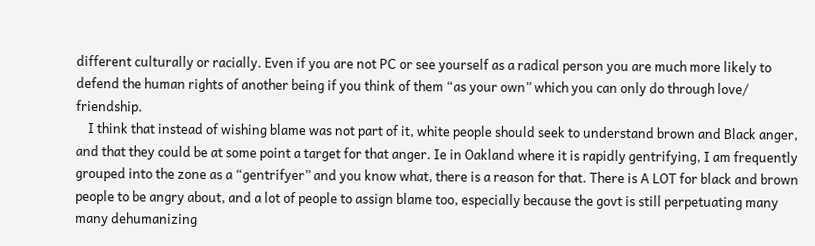different culturally or racially. Even if you are not PC or see yourself as a radical person you are much more likely to defend the human rights of another being if you think of them “as your own” which you can only do through love/ friendship.
    I think that instead of wishing blame was not part of it, white people should seek to understand brown and Black anger, and that they could be at some point a target for that anger. Ie in Oakland where it is rapidly gentrifying, I am frequently grouped into the zone as a “gentrifyer” and you know what, there is a reason for that. There is A LOT for black and brown people to be angry about, and a lot of people to assign blame too, especially because the govt is still perpetuating many many dehumanizing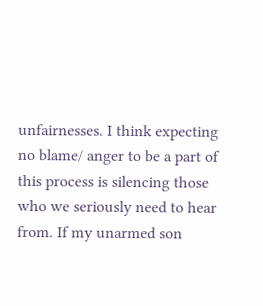unfairnesses. I think expecting no blame/ anger to be a part of this process is silencing those who we seriously need to hear from. If my unarmed son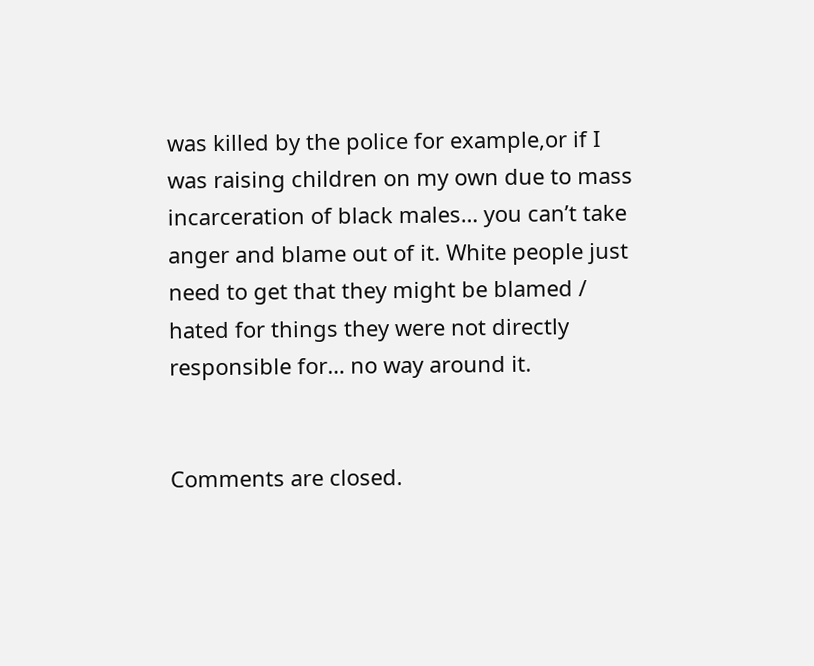was killed by the police for example,or if I was raising children on my own due to mass incarceration of black males… you can’t take anger and blame out of it. White people just need to get that they might be blamed / hated for things they were not directly responsible for… no way around it.


Comments are closed.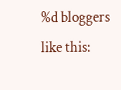%d bloggers like this: